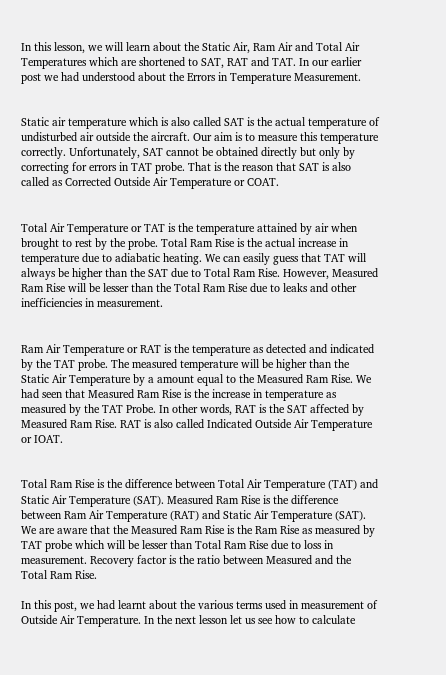In this lesson, we will learn about the Static Air, Ram Air and Total Air Temperatures which are shortened to SAT, RAT and TAT. In our earlier post we had understood about the Errors in Temperature Measurement.


Static air temperature which is also called SAT is the actual temperature of undisturbed air outside the aircraft. Our aim is to measure this temperature correctly. Unfortunately, SAT cannot be obtained directly but only by correcting for errors in TAT probe. That is the reason that SAT is also called as Corrected Outside Air Temperature or COAT.


Total Air Temperature or TAT is the temperature attained by air when brought to rest by the probe. Total Ram Rise is the actual increase in temperature due to adiabatic heating. We can easily guess that TAT will always be higher than the SAT due to Total Ram Rise. However, Measured Ram Rise will be lesser than the Total Ram Rise due to leaks and other inefficiencies in measurement.


Ram Air Temperature or RAT is the temperature as detected and indicated by the TAT probe. The measured temperature will be higher than the Static Air Temperature by a amount equal to the Measured Ram Rise. We had seen that Measured Ram Rise is the increase in temperature as measured by the TAT Probe. In other words, RAT is the SAT affected by Measured Ram Rise. RAT is also called Indicated Outside Air Temperature or IOAT.


Total Ram Rise is the difference between Total Air Temperature (TAT) and Static Air Temperature (SAT). Measured Ram Rise is the difference between Ram Air Temperature (RAT) and Static Air Temperature (SAT). We are aware that the Measured Ram Rise is the Ram Rise as measured by TAT probe which will be lesser than Total Ram Rise due to loss in measurement. Recovery factor is the ratio between Measured and the Total Ram Rise.

In this post, we had learnt about the various terms used in measurement of Outside Air Temperature. In the next lesson let us see how to calculate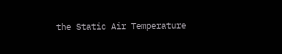the Static Air Temperature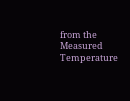from the Measured Temperature